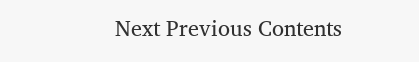Next Previous Contents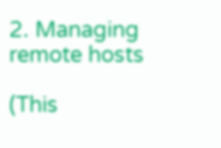2. Managing remote hosts

(This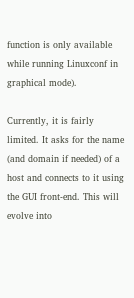function is only available while running Linuxconf in graphical mode).

Currently, it is fairly limited. It asks for the name (and domain if needed) of a host and connects to it using the GUI front-end. This will evolve into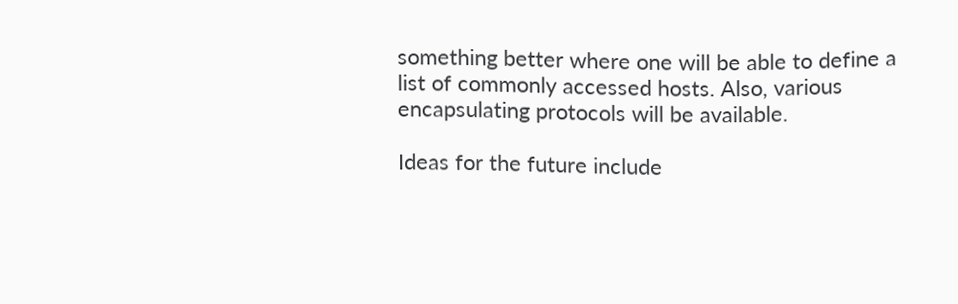something better where one will be able to define a list of commonly accessed hosts. Also, various encapsulating protocols will be available.

Ideas for the future include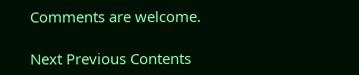Comments are welcome.

Next Previous Contents